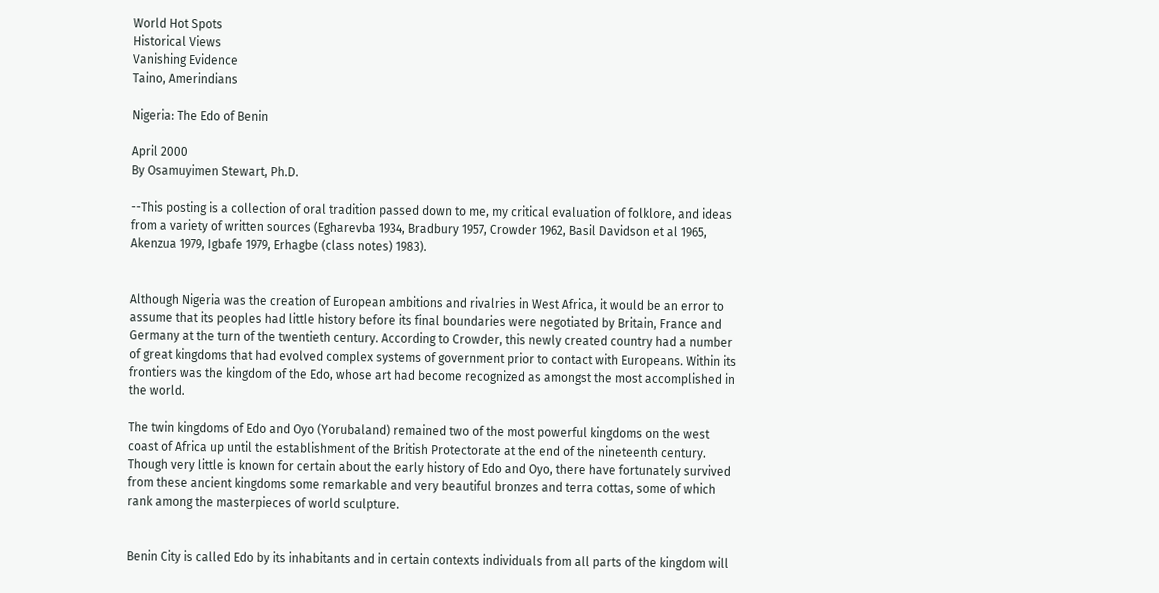World Hot Spots
Historical Views
Vanishing Evidence
Taino, Amerindians

Nigeria: The Edo of Benin

April 2000
By Osamuyimen Stewart, Ph.D.

--This posting is a collection of oral tradition passed down to me, my critical evaluation of folklore, and ideas from a variety of written sources (Egharevba 1934, Bradbury 1957, Crowder 1962, Basil Davidson et al 1965, Akenzua 1979, Igbafe 1979, Erhagbe (class notes) 1983).


Although Nigeria was the creation of European ambitions and rivalries in West Africa, it would be an error to assume that its peoples had little history before its final boundaries were negotiated by Britain, France and Germany at the turn of the twentieth century. According to Crowder, this newly created country had a number of great kingdoms that had evolved complex systems of government prior to contact with Europeans. Within its frontiers was the kingdom of the Edo, whose art had become recognized as amongst the most accomplished in the world.

The twin kingdoms of Edo and Oyo (Yorubaland) remained two of the most powerful kingdoms on the west coast of Africa up until the establishment of the British Protectorate at the end of the nineteenth century. Though very little is known for certain about the early history of Edo and Oyo, there have fortunately survived from these ancient kingdoms some remarkable and very beautiful bronzes and terra cottas, some of which rank among the masterpieces of world sculpture.


Benin City is called Edo by its inhabitants and in certain contexts individuals from all parts of the kingdom will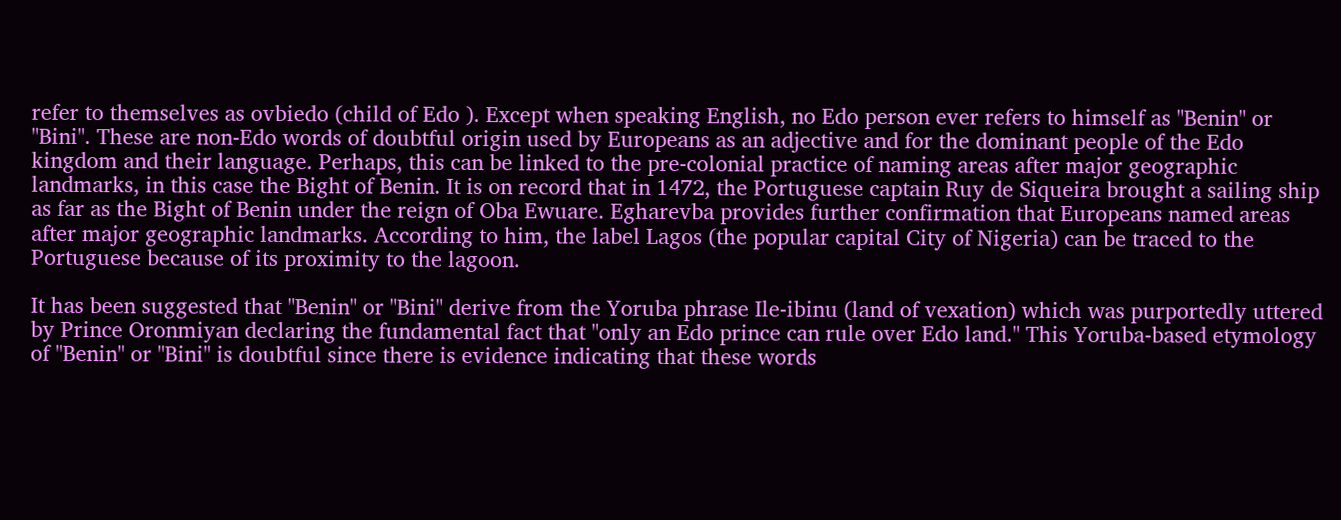refer to themselves as ovbiedo (child of Edo ). Except when speaking English, no Edo person ever refers to himself as "Benin" or "Bini". These are non-Edo words of doubtful origin used by Europeans as an adjective and for the dominant people of the Edo kingdom and their language. Perhaps, this can be linked to the pre-colonial practice of naming areas after major geographic landmarks, in this case the Bight of Benin. It is on record that in 1472, the Portuguese captain Ruy de Siqueira brought a sailing ship as far as the Bight of Benin under the reign of Oba Ewuare. Egharevba provides further confirmation that Europeans named areas after major geographic landmarks. According to him, the label Lagos (the popular capital City of Nigeria) can be traced to the Portuguese because of its proximity to the lagoon.

It has been suggested that "Benin" or "Bini" derive from the Yoruba phrase Ile-ibinu (land of vexation) which was purportedly uttered by Prince Oronmiyan declaring the fundamental fact that "only an Edo prince can rule over Edo land." This Yoruba-based etymology of "Benin" or "Bini" is doubtful since there is evidence indicating that these words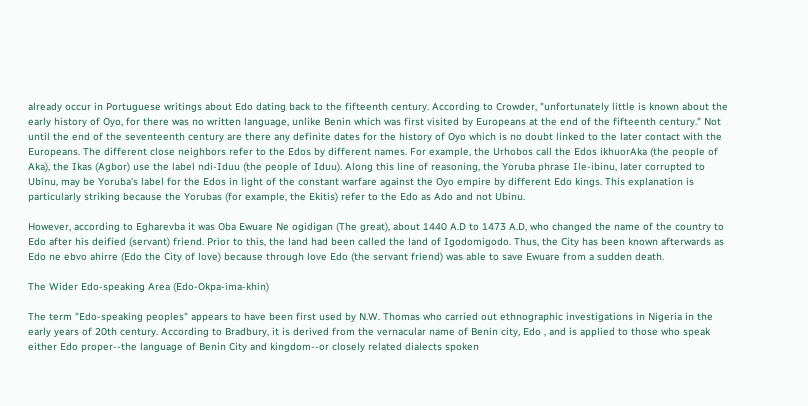already occur in Portuguese writings about Edo dating back to the fifteenth century. According to Crowder, "unfortunately little is known about the early history of Oyo, for there was no written language, unlike Benin which was first visited by Europeans at the end of the fifteenth century." Not until the end of the seventeenth century are there any definite dates for the history of Oyo which is no doubt linked to the later contact with the Europeans. The different close neighbors refer to the Edos by different names. For example, the Urhobos call the Edos ikhuorAka (the people of Aka), the Ikas (Agbor) use the label ndi-Iduu (the people of Iduu). Along this line of reasoning, the Yoruba phrase Ile-ibinu, later corrupted to Ubinu, may be Yoruba's label for the Edos in light of the constant warfare against the Oyo empire by different Edo kings. This explanation is particularly striking because the Yorubas (for example, the Ekitis) refer to the Edo as Ado and not Ubinu.

However, according to Egharevba it was Oba Ewuare Ne ogidigan (The great), about 1440 A.D to 1473 A.D, who changed the name of the country to Edo after his deified (servant) friend. Prior to this, the land had been called the land of Igodomigodo. Thus, the City has been known afterwards as Edo ne ebvo ahirre (Edo the City of love) because through love Edo (the servant friend) was able to save Ewuare from a sudden death.

The Wider Edo-speaking Area (Edo-Okpa-ima-khin)

The term "Edo-speaking peoples" appears to have been first used by N.W. Thomas who carried out ethnographic investigations in Nigeria in the early years of 20th century. According to Bradbury, it is derived from the vernacular name of Benin city, Edo , and is applied to those who speak either Edo proper--the language of Benin City and kingdom--or closely related dialects spoken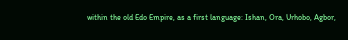within the old Edo Empire, as a first language: Ishan, Ora, Urhobo, Agbor,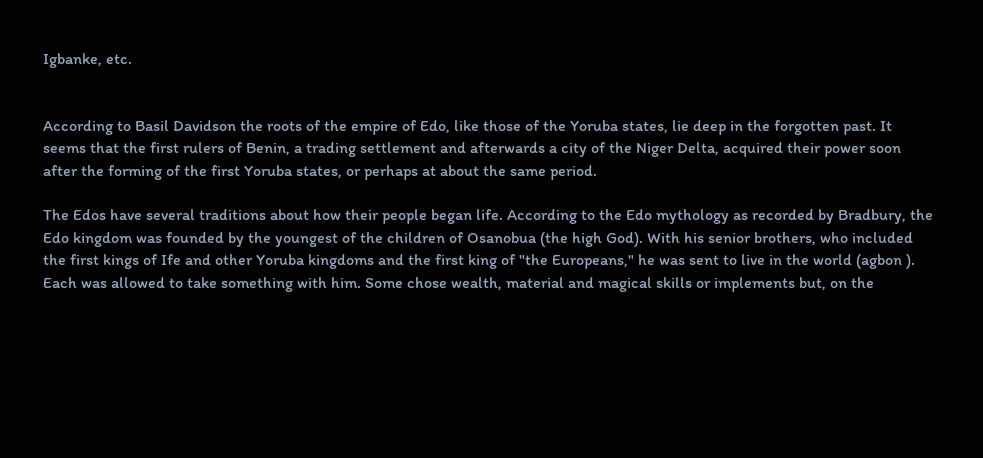Igbanke, etc.


According to Basil Davidson the roots of the empire of Edo, like those of the Yoruba states, lie deep in the forgotten past. It seems that the first rulers of Benin, a trading settlement and afterwards a city of the Niger Delta, acquired their power soon after the forming of the first Yoruba states, or perhaps at about the same period.

The Edos have several traditions about how their people began life. According to the Edo mythology as recorded by Bradbury, the Edo kingdom was founded by the youngest of the children of Osanobua (the high God). With his senior brothers, who included the first kings of Ife and other Yoruba kingdoms and the first king of "the Europeans," he was sent to live in the world (agbon ). Each was allowed to take something with him. Some chose wealth, material and magical skills or implements but, on the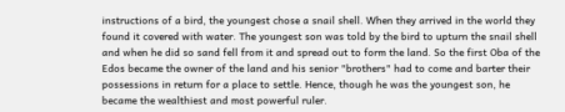instructions of a bird, the youngest chose a snail shell. When they arrived in the world they found it covered with water. The youngest son was told by the bird to upturn the snail shell and when he did so sand fell from it and spread out to form the land. So the first Oba of the Edos became the owner of the land and his senior "brothers" had to come and barter their possessions in return for a place to settle. Hence, though he was the youngest son, he became the wealthiest and most powerful ruler.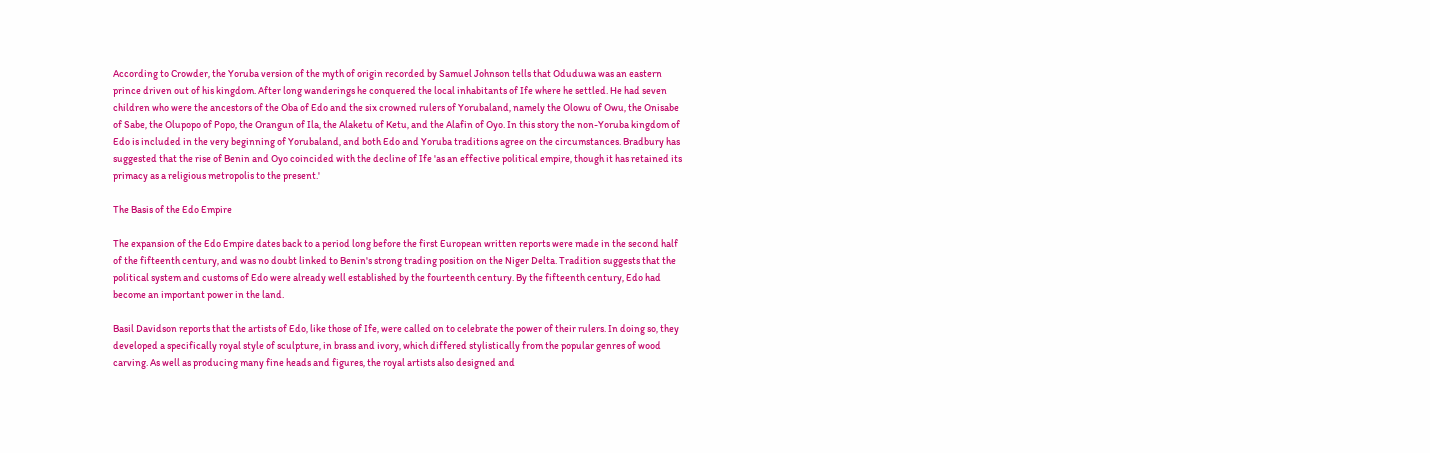According to Crowder, the Yoruba version of the myth of origin recorded by Samuel Johnson tells that Oduduwa was an eastern prince driven out of his kingdom. After long wanderings he conquered the local inhabitants of Ife where he settled. He had seven children who were the ancestors of the Oba of Edo and the six crowned rulers of Yorubaland, namely the Olowu of Owu, the Onisabe of Sabe, the Olupopo of Popo, the Orangun of Ila, the Alaketu of Ketu, and the Alafin of Oyo. In this story the non-Yoruba kingdom of Edo is included in the very beginning of Yorubaland, and both Edo and Yoruba traditions agree on the circumstances. Bradbury has suggested that the rise of Benin and Oyo coincided with the decline of Ife 'as an effective political empire, though it has retained its primacy as a religious metropolis to the present.'

The Basis of the Edo Empire

The expansion of the Edo Empire dates back to a period long before the first European written reports were made in the second half of the fifteenth century, and was no doubt linked to Benin's strong trading position on the Niger Delta. Tradition suggests that the political system and customs of Edo were already well established by the fourteenth century. By the fifteenth century, Edo had become an important power in the land.

Basil Davidson reports that the artists of Edo, like those of Ife, were called on to celebrate the power of their rulers. In doing so, they developed a specifically royal style of sculpture, in brass and ivory, which differed stylistically from the popular genres of wood carving. As well as producing many fine heads and figures, the royal artists also designed and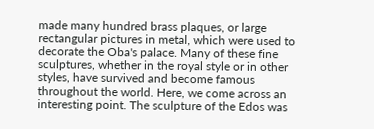made many hundred brass plaques, or large rectangular pictures in metal, which were used to decorate the Oba's palace. Many of these fine sculptures, whether in the royal style or in other styles, have survived and become famous throughout the world. Here, we come across an interesting point. The sculpture of the Edos was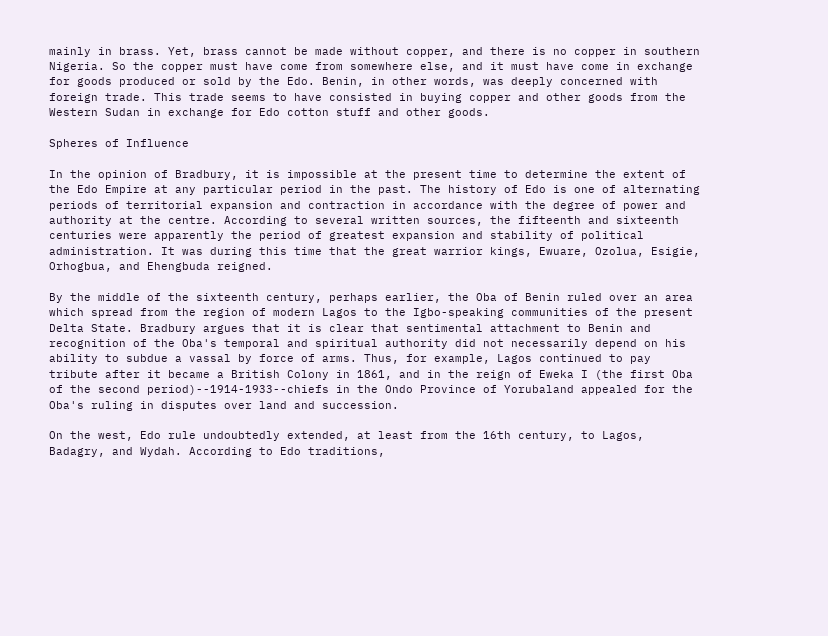mainly in brass. Yet, brass cannot be made without copper, and there is no copper in southern Nigeria. So the copper must have come from somewhere else, and it must have come in exchange for goods produced or sold by the Edo. Benin, in other words, was deeply concerned with foreign trade. This trade seems to have consisted in buying copper and other goods from the Western Sudan in exchange for Edo cotton stuff and other goods.

Spheres of Influence

In the opinion of Bradbury, it is impossible at the present time to determine the extent of the Edo Empire at any particular period in the past. The history of Edo is one of alternating periods of territorial expansion and contraction in accordance with the degree of power and authority at the centre. According to several written sources, the fifteenth and sixteenth centuries were apparently the period of greatest expansion and stability of political administration. It was during this time that the great warrior kings, Ewuare, Ozolua, Esigie, Orhogbua, and Ehengbuda reigned.

By the middle of the sixteenth century, perhaps earlier, the Oba of Benin ruled over an area which spread from the region of modern Lagos to the Igbo-speaking communities of the present Delta State. Bradbury argues that it is clear that sentimental attachment to Benin and recognition of the Oba's temporal and spiritual authority did not necessarily depend on his ability to subdue a vassal by force of arms. Thus, for example, Lagos continued to pay tribute after it became a British Colony in 1861, and in the reign of Eweka I (the first Oba of the second period)--1914-1933--chiefs in the Ondo Province of Yorubaland appealed for the Oba's ruling in disputes over land and succession.

On the west, Edo rule undoubtedly extended, at least from the 16th century, to Lagos, Badagry, and Wydah. According to Edo traditions,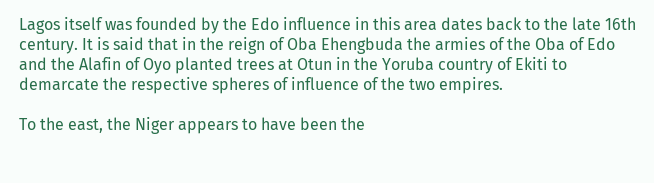Lagos itself was founded by the Edo influence in this area dates back to the late 16th century. It is said that in the reign of Oba Ehengbuda the armies of the Oba of Edo and the Alafin of Oyo planted trees at Otun in the Yoruba country of Ekiti to demarcate the respective spheres of influence of the two empires.

To the east, the Niger appears to have been the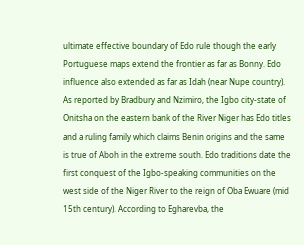ultimate effective boundary of Edo rule though the early Portuguese maps extend the frontier as far as Bonny. Edo influence also extended as far as Idah (near Nupe country). As reported by Bradbury and Nzimiro, the Igbo city-state of Onitsha on the eastern bank of the River Niger has Edo titles and a ruling family which claims Benin origins and the same is true of Aboh in the extreme south. Edo traditions date the first conquest of the Igbo-speaking communities on the west side of the Niger River to the reign of Oba Ewuare (mid 15th century). According to Egharevba, the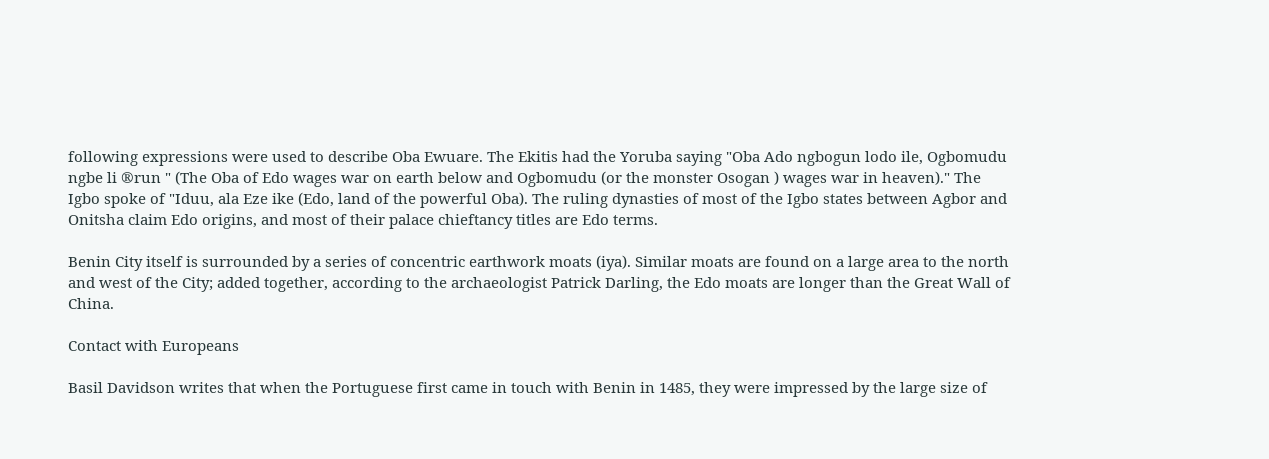following expressions were used to describe Oba Ewuare. The Ekitis had the Yoruba saying "Oba Ado ngbogun lodo ile, Ogbomudu ngbe li ®run " (The Oba of Edo wages war on earth below and Ogbomudu (or the monster Osogan ) wages war in heaven)." The Igbo spoke of "Iduu, ala Eze ike (Edo, land of the powerful Oba). The ruling dynasties of most of the Igbo states between Agbor and Onitsha claim Edo origins, and most of their palace chieftancy titles are Edo terms.

Benin City itself is surrounded by a series of concentric earthwork moats (iya). Similar moats are found on a large area to the north and west of the City; added together, according to the archaeologist Patrick Darling, the Edo moats are longer than the Great Wall of China.

Contact with Europeans

Basil Davidson writes that when the Portuguese first came in touch with Benin in 1485, they were impressed by the large size of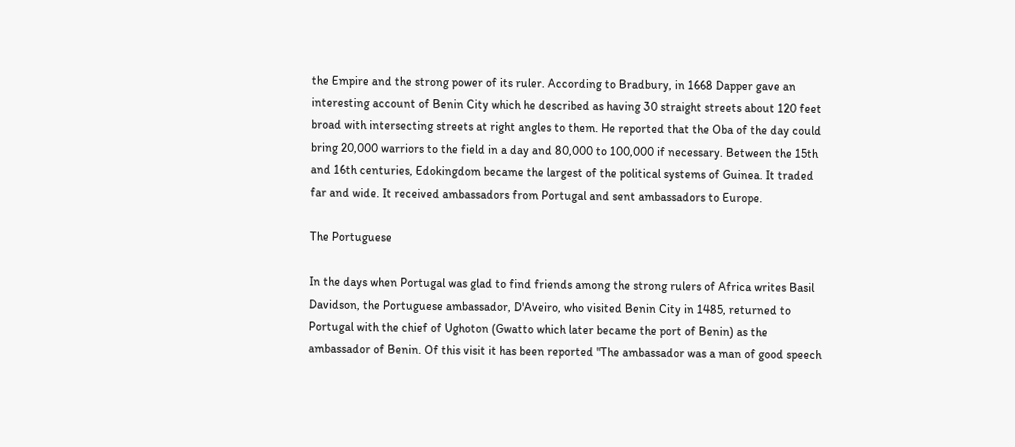the Empire and the strong power of its ruler. According to Bradbury, in 1668 Dapper gave an interesting account of Benin City which he described as having 30 straight streets about 120 feet broad with intersecting streets at right angles to them. He reported that the Oba of the day could bring 20,000 warriors to the field in a day and 80,000 to 100,000 if necessary. Between the 15th and 16th centuries, Edokingdom became the largest of the political systems of Guinea. It traded far and wide. It received ambassadors from Portugal and sent ambassadors to Europe.

The Portuguese

In the days when Portugal was glad to find friends among the strong rulers of Africa writes Basil Davidson, the Portuguese ambassador, D'Aveiro, who visited Benin City in 1485, returned to Portugal with the chief of Ughoton (Gwatto which later became the port of Benin) as the ambassador of Benin. Of this visit it has been reported "The ambassador was a man of good speech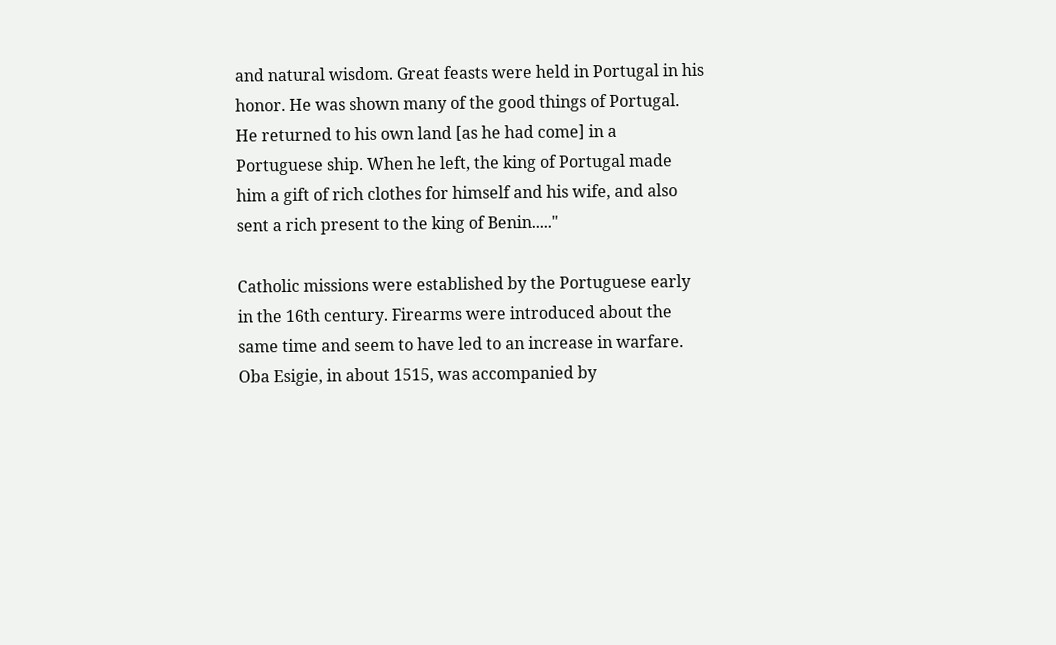and natural wisdom. Great feasts were held in Portugal in his honor. He was shown many of the good things of Portugal. He returned to his own land [as he had come] in a Portuguese ship. When he left, the king of Portugal made him a gift of rich clothes for himself and his wife, and also sent a rich present to the king of Benin....."

Catholic missions were established by the Portuguese early in the 16th century. Firearms were introduced about the same time and seem to have led to an increase in warfare. Oba Esigie, in about 1515, was accompanied by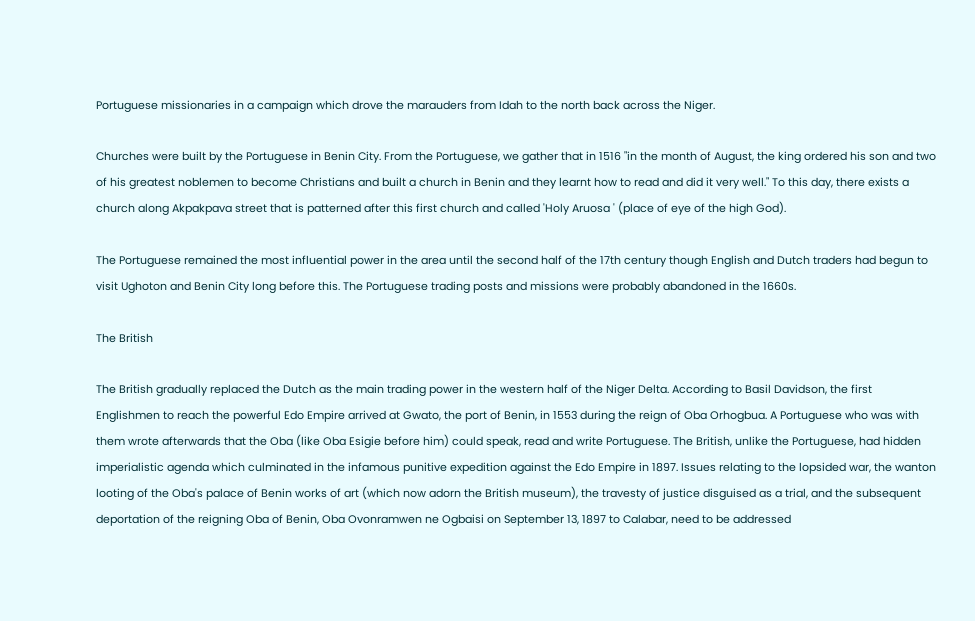Portuguese missionaries in a campaign which drove the marauders from Idah to the north back across the Niger.

Churches were built by the Portuguese in Benin City. From the Portuguese, we gather that in 1516 "in the month of August, the king ordered his son and two of his greatest noblemen to become Christians and built a church in Benin and they learnt how to read and did it very well." To this day, there exists a church along Akpakpava street that is patterned after this first church and called 'Holy Aruosa ' (place of eye of the high God).

The Portuguese remained the most influential power in the area until the second half of the 17th century though English and Dutch traders had begun to visit Ughoton and Benin City long before this. The Portuguese trading posts and missions were probably abandoned in the 1660s.

The British

The British gradually replaced the Dutch as the main trading power in the western half of the Niger Delta. According to Basil Davidson, the first Englishmen to reach the powerful Edo Empire arrived at Gwato, the port of Benin, in 1553 during the reign of Oba Orhogbua. A Portuguese who was with them wrote afterwards that the Oba (like Oba Esigie before him) could speak, read and write Portuguese. The British, unlike the Portuguese, had hidden imperialistic agenda which culminated in the infamous punitive expedition against the Edo Empire in 1897. Issues relating to the lopsided war, the wanton looting of the Oba's palace of Benin works of art (which now adorn the British museum), the travesty of justice disguised as a trial, and the subsequent deportation of the reigning Oba of Benin, Oba Ovonramwen ne Ogbaisi on September 13, 1897 to Calabar, need to be addressed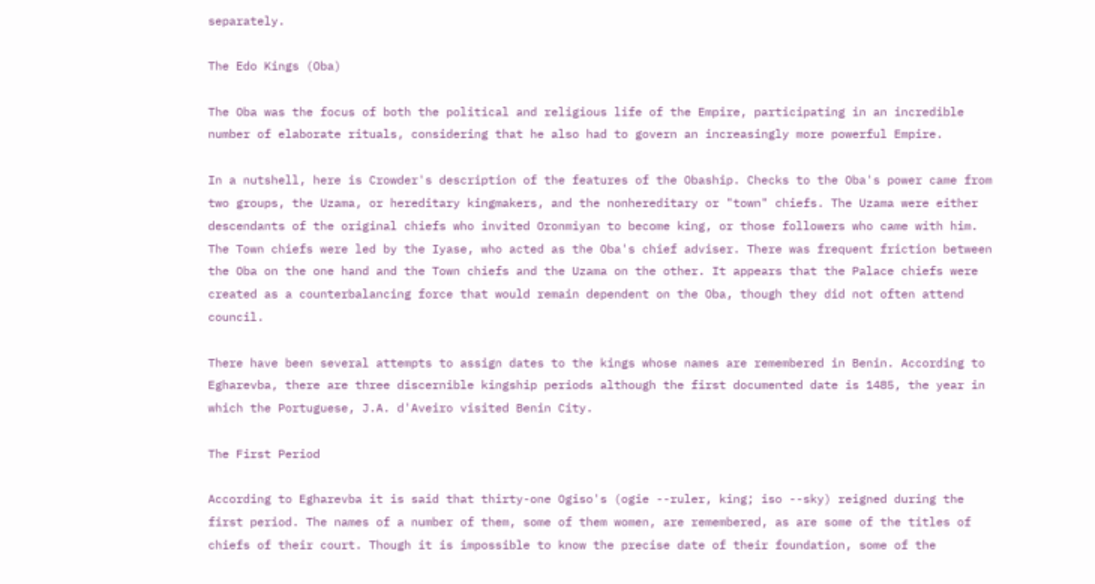separately.

The Edo Kings (Oba)

The Oba was the focus of both the political and religious life of the Empire, participating in an incredible number of elaborate rituals, considering that he also had to govern an increasingly more powerful Empire.

In a nutshell, here is Crowder's description of the features of the Obaship. Checks to the Oba's power came from two groups, the Uzama, or hereditary kingmakers, and the nonhereditary or "town" chiefs. The Uzama were either descendants of the original chiefs who invited Oronmiyan to become king, or those followers who came with him. The Town chiefs were led by the Iyase, who acted as the Oba's chief adviser. There was frequent friction between the Oba on the one hand and the Town chiefs and the Uzama on the other. It appears that the Palace chiefs were created as a counterbalancing force that would remain dependent on the Oba, though they did not often attend council.

There have been several attempts to assign dates to the kings whose names are remembered in Benin. According to Egharevba, there are three discernible kingship periods although the first documented date is 1485, the year in which the Portuguese, J.A. d'Aveiro visited Benin City.

The First Period

According to Egharevba it is said that thirty-one Ogiso's (ogie --ruler, king; iso --sky) reigned during the first period. The names of a number of them, some of them women, are remembered, as are some of the titles of chiefs of their court. Though it is impossible to know the precise date of their foundation, some of the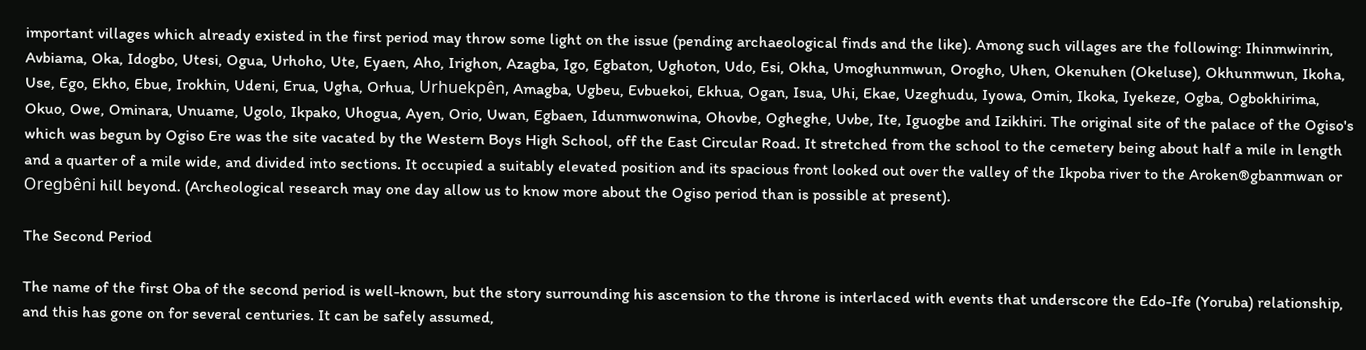important villages which already existed in the first period may throw some light on the issue (pending archaeological finds and the like). Among such villages are the following: Ihinmwinrin, Avbiama, Oka, Idogbo, Utesi, Ogua, Urhoho, Ute, Eyaen, Aho, Irighon, Azagba, Igo, Egbaton, Ughoton, Udo, Esi, Okha, Umoghunmwun, Orogho, Uhen, Okenuhen (Okeluse), Okhunmwun, Ikoha, Use, Ego, Ekho, Ebue, Irokhin, Udeni, Erua, Ugha, Orhua, Urhuekpên, Amagba, Ugbeu, Evbuekoi, Ekhua, Ogan, Isua, Uhi, Ekae, Uzeghudu, Iyowa, Omin, Ikoka, Iyekeze, Ogba, Ogbokhirima, Okuo, Owe, Ominara, Unuame, Ugolo, Ikpako, Uhogua, Ayen, Orio, Uwan, Egbaen, Idunmwonwina, Ohovbe, Ogheghe, Uvbe, Ite, Iguogbe and Izikhiri. The original site of the palace of the Ogiso's which was begun by Ogiso Ere was the site vacated by the Western Boys High School, off the East Circular Road. It stretched from the school to the cemetery being about half a mile in length and a quarter of a mile wide, and divided into sections. It occupied a suitably elevated position and its spacious front looked out over the valley of the Ikpoba river to the Aroken®gbanmwan or Oregbêni hill beyond. (Archeological research may one day allow us to know more about the Ogiso period than is possible at present).

The Second Period

The name of the first Oba of the second period is well-known, but the story surrounding his ascension to the throne is interlaced with events that underscore the Edo-Ife (Yoruba) relationship, and this has gone on for several centuries. It can be safely assumed,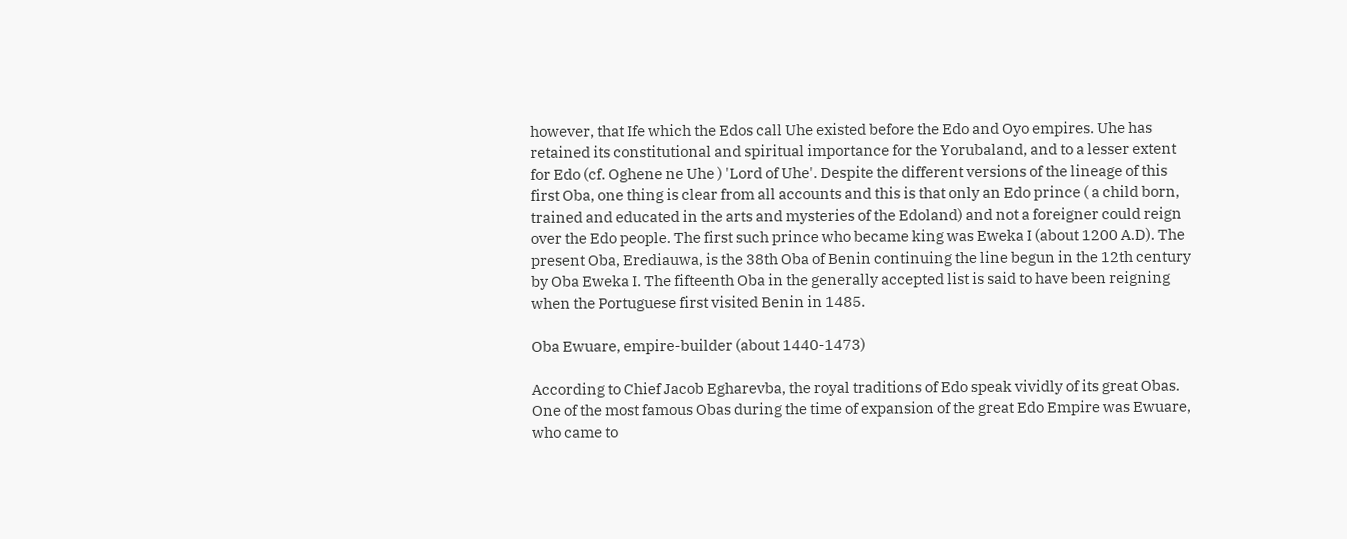however, that Ife which the Edos call Uhe existed before the Edo and Oyo empires. Uhe has retained its constitutional and spiritual importance for the Yorubaland, and to a lesser extent for Edo (cf. Oghene ne Uhe ) 'Lord of Uhe'. Despite the different versions of the lineage of this first Oba, one thing is clear from all accounts and this is that only an Edo prince ( a child born, trained and educated in the arts and mysteries of the Edoland) and not a foreigner could reign over the Edo people. The first such prince who became king was Eweka I (about 1200 A.D). The present Oba, Erediauwa, is the 38th Oba of Benin continuing the line begun in the 12th century by Oba Eweka I. The fifteenth Oba in the generally accepted list is said to have been reigning when the Portuguese first visited Benin in 1485.

Oba Ewuare, empire-builder (about 1440-1473)

According to Chief Jacob Egharevba, the royal traditions of Edo speak vividly of its great Obas. One of the most famous Obas during the time of expansion of the great Edo Empire was Ewuare, who came to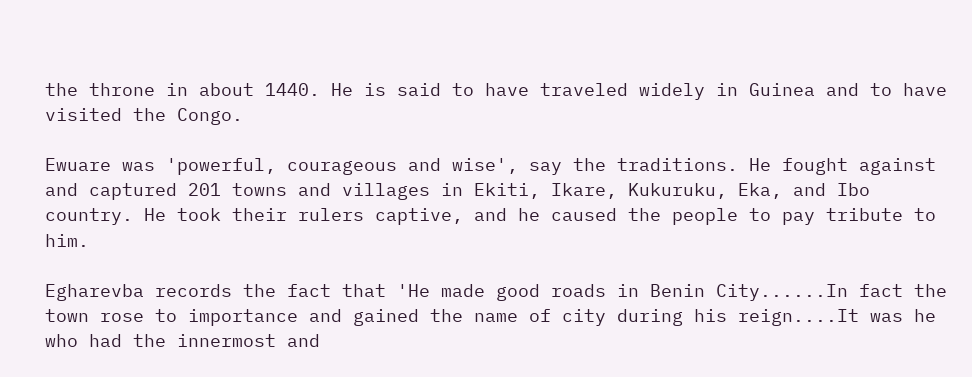the throne in about 1440. He is said to have traveled widely in Guinea and to have visited the Congo.

Ewuare was 'powerful, courageous and wise', say the traditions. He fought against and captured 201 towns and villages in Ekiti, Ikare, Kukuruku, Eka, and Ibo country. He took their rulers captive, and he caused the people to pay tribute to him.

Egharevba records the fact that 'He made good roads in Benin City......In fact the town rose to importance and gained the name of city during his reign....It was he who had the innermost and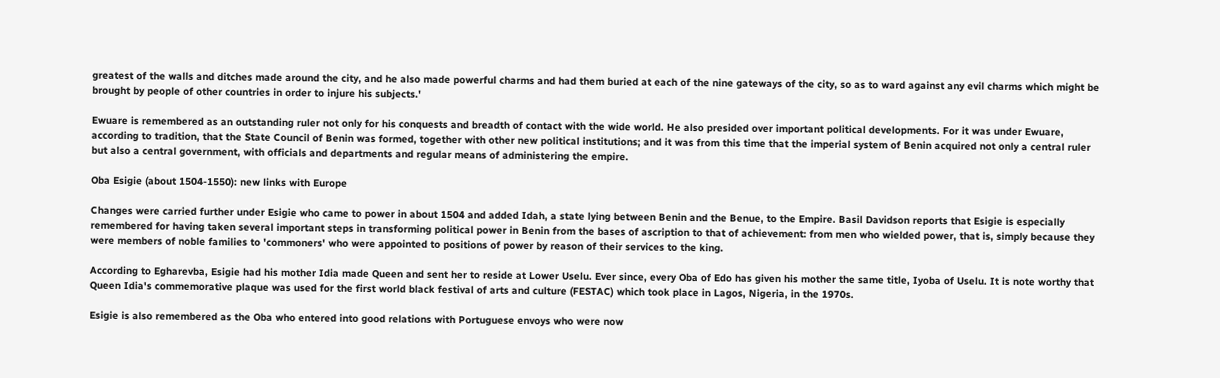greatest of the walls and ditches made around the city, and he also made powerful charms and had them buried at each of the nine gateways of the city, so as to ward against any evil charms which might be brought by people of other countries in order to injure his subjects.'

Ewuare is remembered as an outstanding ruler not only for his conquests and breadth of contact with the wide world. He also presided over important political developments. For it was under Ewuare, according to tradition, that the State Council of Benin was formed, together with other new political institutions; and it was from this time that the imperial system of Benin acquired not only a central ruler but also a central government, with officials and departments and regular means of administering the empire.

Oba Esigie (about 1504-1550): new links with Europe

Changes were carried further under Esigie who came to power in about 1504 and added Idah, a state lying between Benin and the Benue, to the Empire. Basil Davidson reports that Esigie is especially remembered for having taken several important steps in transforming political power in Benin from the bases of ascription to that of achievement: from men who wielded power, that is, simply because they were members of noble families to 'commoners' who were appointed to positions of power by reason of their services to the king.

According to Egharevba, Esigie had his mother Idia made Queen and sent her to reside at Lower Uselu. Ever since, every Oba of Edo has given his mother the same title, Iyoba of Uselu. It is note worthy that Queen Idia's commemorative plaque was used for the first world black festival of arts and culture (FESTAC) which took place in Lagos, Nigeria, in the 1970s.

Esigie is also remembered as the Oba who entered into good relations with Portuguese envoys who were now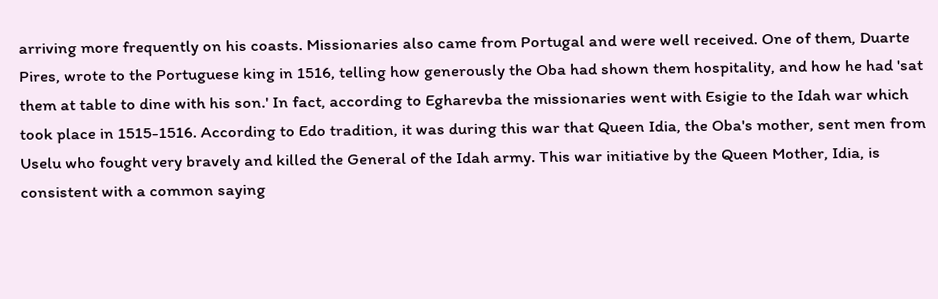arriving more frequently on his coasts. Missionaries also came from Portugal and were well received. One of them, Duarte Pires, wrote to the Portuguese king in 1516, telling how generously the Oba had shown them hospitality, and how he had 'sat them at table to dine with his son.' In fact, according to Egharevba the missionaries went with Esigie to the Idah war which took place in 1515-1516. According to Edo tradition, it was during this war that Queen Idia, the Oba's mother, sent men from Uselu who fought very bravely and killed the General of the Idah army. This war initiative by the Queen Mother, Idia, is consistent with a common saying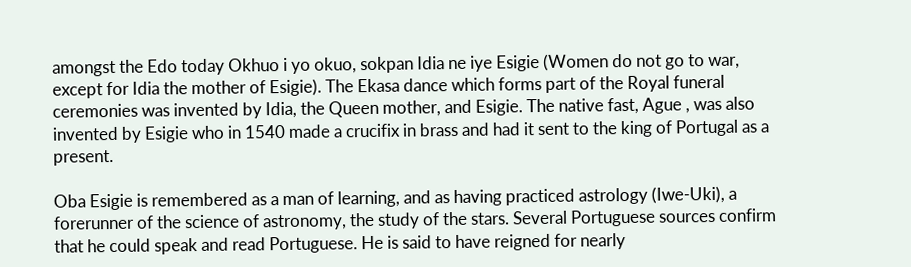amongst the Edo today Okhuo i yo okuo, sokpan Idia ne iye Esigie (Women do not go to war, except for Idia the mother of Esigie). The Ekasa dance which forms part of the Royal funeral ceremonies was invented by Idia, the Queen mother, and Esigie. The native fast, Ague , was also invented by Esigie who in 1540 made a crucifix in brass and had it sent to the king of Portugal as a present.

Oba Esigie is remembered as a man of learning, and as having practiced astrology (Iwe-Uki), a forerunner of the science of astronomy, the study of the stars. Several Portuguese sources confirm that he could speak and read Portuguese. He is said to have reigned for nearly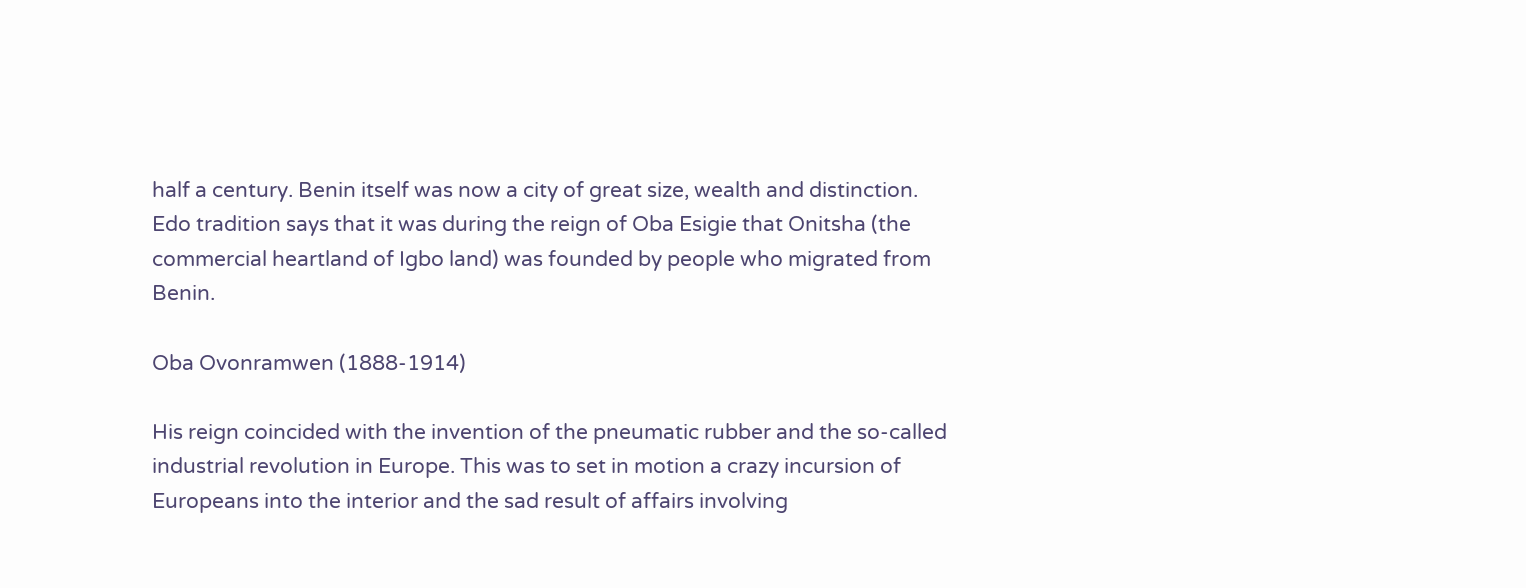half a century. Benin itself was now a city of great size, wealth and distinction. Edo tradition says that it was during the reign of Oba Esigie that Onitsha (the commercial heartland of Igbo land) was founded by people who migrated from Benin.

Oba Ovonramwen (1888-1914)

His reign coincided with the invention of the pneumatic rubber and the so-called industrial revolution in Europe. This was to set in motion a crazy incursion of Europeans into the interior and the sad result of affairs involving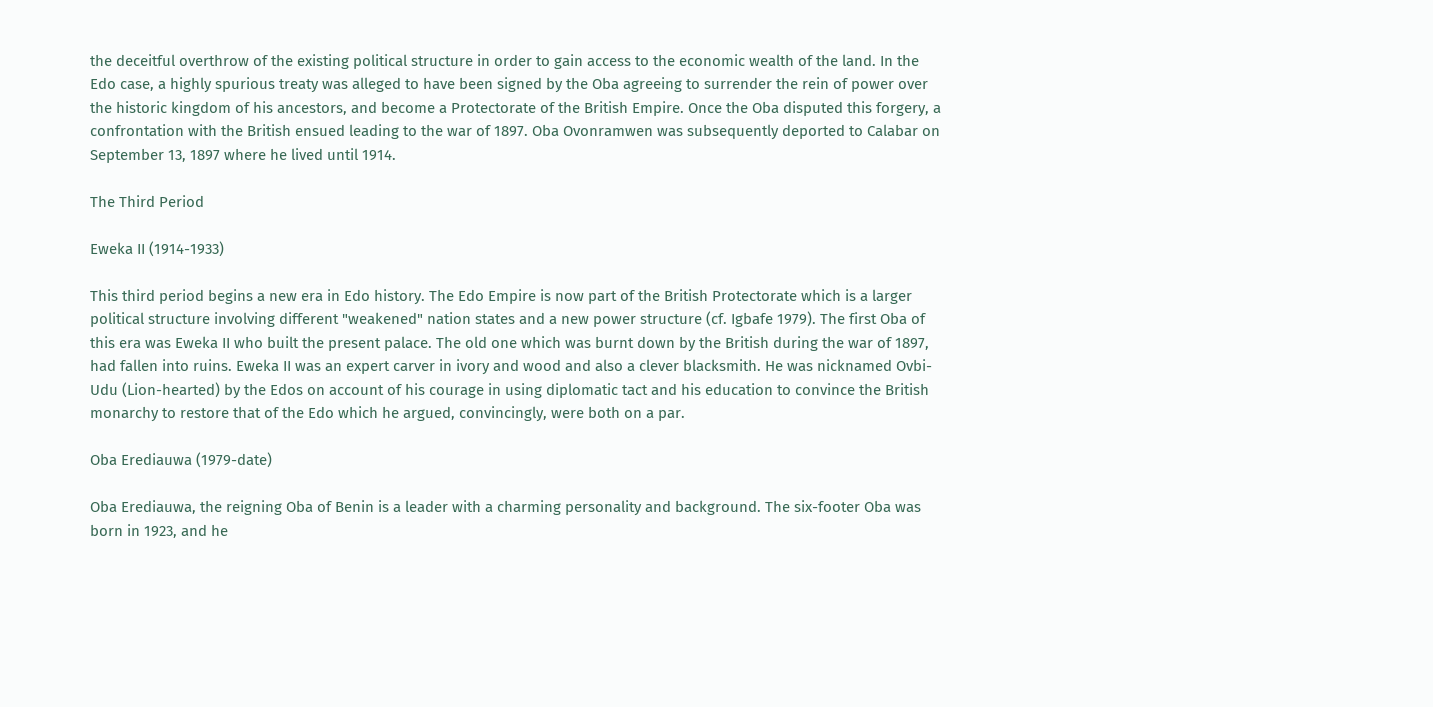the deceitful overthrow of the existing political structure in order to gain access to the economic wealth of the land. In the Edo case, a highly spurious treaty was alleged to have been signed by the Oba agreeing to surrender the rein of power over the historic kingdom of his ancestors, and become a Protectorate of the British Empire. Once the Oba disputed this forgery, a confrontation with the British ensued leading to the war of 1897. Oba Ovonramwen was subsequently deported to Calabar on September 13, 1897 where he lived until 1914.

The Third Period

Eweka II (1914-1933)

This third period begins a new era in Edo history. The Edo Empire is now part of the British Protectorate which is a larger political structure involving different "weakened" nation states and a new power structure (cf. Igbafe 1979). The first Oba of this era was Eweka II who built the present palace. The old one which was burnt down by the British during the war of 1897, had fallen into ruins. Eweka II was an expert carver in ivory and wood and also a clever blacksmith. He was nicknamed Ovbi-Udu (Lion-hearted) by the Edos on account of his courage in using diplomatic tact and his education to convince the British monarchy to restore that of the Edo which he argued, convincingly, were both on a par.

Oba Erediauwa (1979-date)

Oba Erediauwa, the reigning Oba of Benin is a leader with a charming personality and background. The six-footer Oba was born in 1923, and he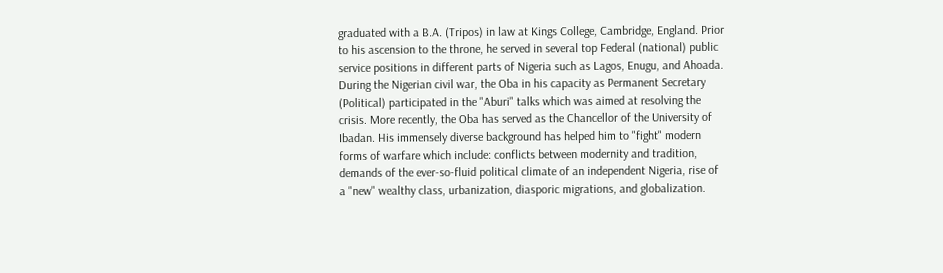graduated with a B.A. (Tripos) in law at Kings College, Cambridge, England. Prior to his ascension to the throne, he served in several top Federal (national) public service positions in different parts of Nigeria such as Lagos, Enugu, and Ahoada. During the Nigerian civil war, the Oba in his capacity as Permanent Secretary (Political) participated in the "Aburi" talks which was aimed at resolving the crisis. More recently, the Oba has served as the Chancellor of the University of Ibadan. His immensely diverse background has helped him to "fight" modern forms of warfare which include: conflicts between modernity and tradition, demands of the ever-so-fluid political climate of an independent Nigeria, rise of a "new" wealthy class, urbanization, diasporic migrations, and globalization.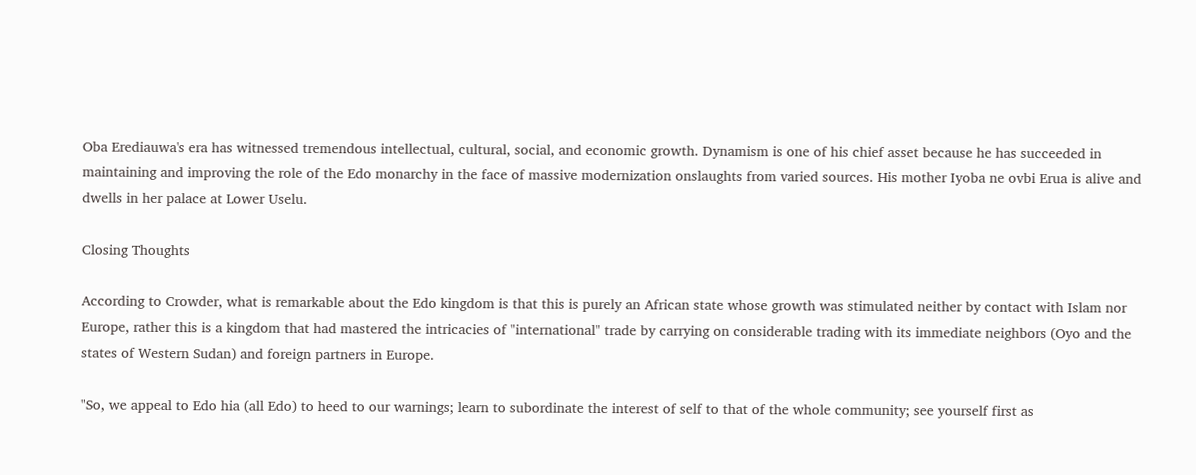Oba Erediauwa's era has witnessed tremendous intellectual, cultural, social, and economic growth. Dynamism is one of his chief asset because he has succeeded in maintaining and improving the role of the Edo monarchy in the face of massive modernization onslaughts from varied sources. His mother Iyoba ne ovbi Erua is alive and dwells in her palace at Lower Uselu.

Closing Thoughts

According to Crowder, what is remarkable about the Edo kingdom is that this is purely an African state whose growth was stimulated neither by contact with Islam nor Europe, rather this is a kingdom that had mastered the intricacies of "international" trade by carrying on considerable trading with its immediate neighbors (Oyo and the states of Western Sudan) and foreign partners in Europe.

"So, we appeal to Edo hia (all Edo) to heed to our warnings; learn to subordinate the interest of self to that of the whole community; see yourself first as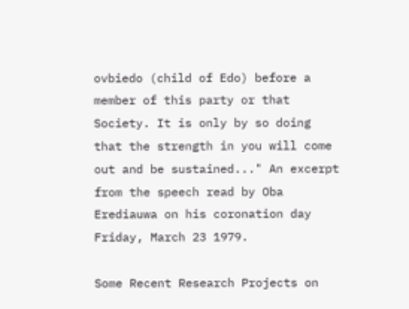ovbiedo (child of Edo) before a member of this party or that Society. It is only by so doing that the strength in you will come out and be sustained..." An excerpt from the speech read by Oba Erediauwa on his coronation day Friday, March 23 1979.

Some Recent Research Projects on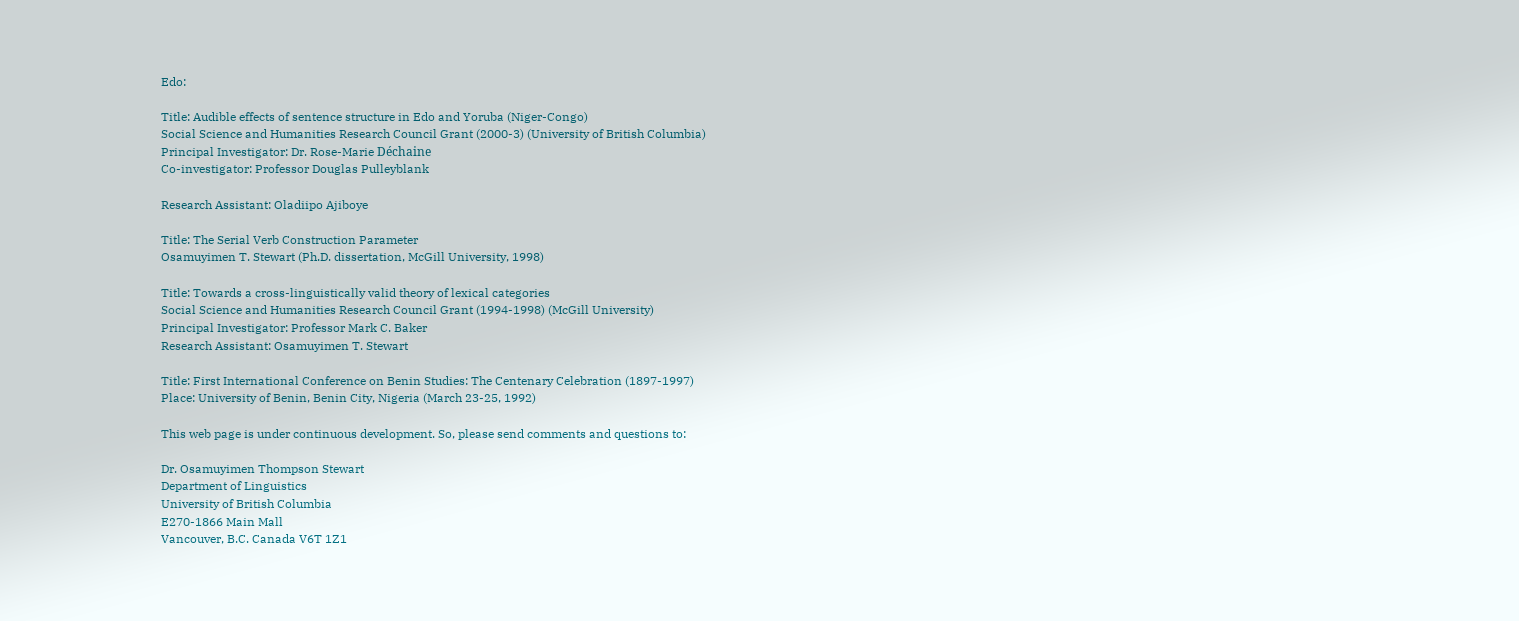Edo:

Title: Audible effects of sentence structure in Edo and Yoruba (Niger-Congo)
Social Science and Humanities Research Council Grant (2000-3) (University of British Columbia)
Principal Investigator: Dr. Rose-Marie Déchaine
Co-investigator: Professor Douglas Pulleyblank

Research Assistant: Oladiipo Ajiboye

Title: The Serial Verb Construction Parameter
Osamuyimen T. Stewart (Ph.D. dissertation, McGill University, 1998)

Title: Towards a cross-linguistically valid theory of lexical categories
Social Science and Humanities Research Council Grant (1994-1998) (McGill University)
Principal Investigator: Professor Mark C. Baker
Research Assistant: Osamuyimen T. Stewart

Title: First International Conference on Benin Studies: The Centenary Celebration (1897-1997)
Place: University of Benin, Benin City, Nigeria (March 23-25, 1992)

This web page is under continuous development. So, please send comments and questions to:

Dr. Osamuyimen Thompson Stewart
Department of Linguistics
University of British Columbia
E270-1866 Main Mall
Vancouver, B.C. Canada V6T 1Z1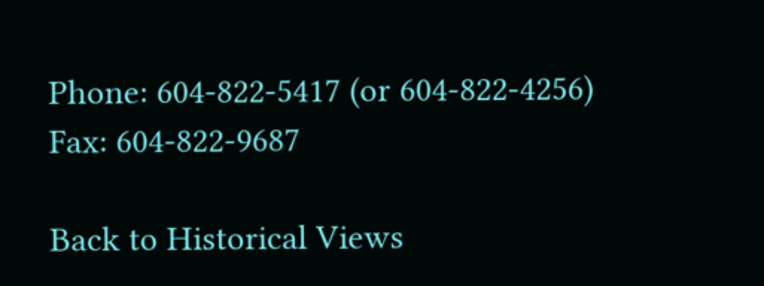Phone: 604-822-5417 (or 604-822-4256)
Fax: 604-822-9687

Back to Historical Views